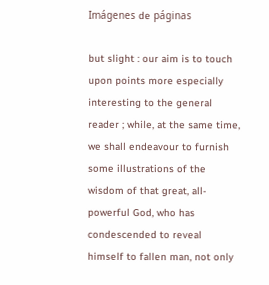Imágenes de páginas

but slight : our aim is to touch upon points more especially interesting to the general reader ; while, at the same time, we shall endeavour to furnish some illustrations of the wisdom of that great, all-powerful God, who has condescended to reveal himself to fallen man, not only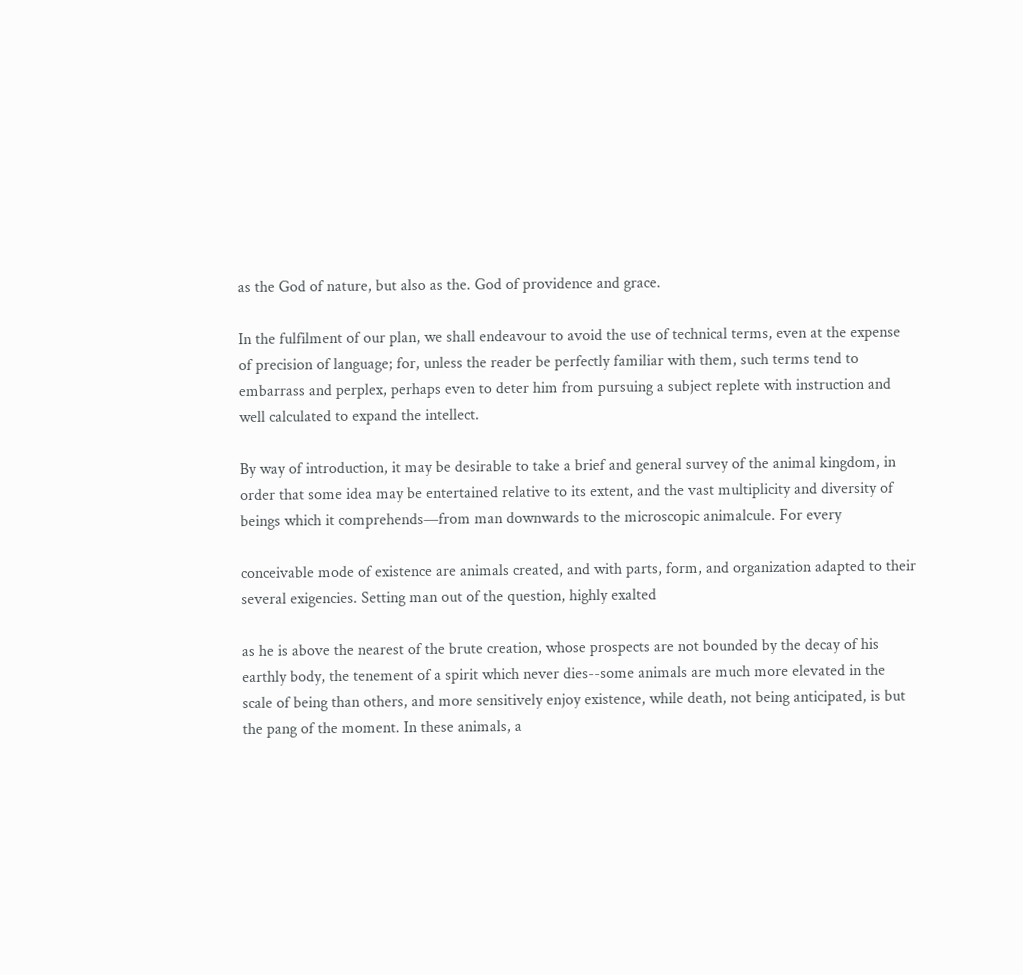as the God of nature, but also as the. God of providence and grace.

In the fulfilment of our plan, we shall endeavour to avoid the use of technical terms, even at the expense of precision of language; for, unless the reader be perfectly familiar with them, such terms tend to embarrass and perplex, perhaps even to deter him from pursuing a subject replete with instruction and well calculated to expand the intellect.

By way of introduction, it may be desirable to take a brief and general survey of the animal kingdom, in order that some idea may be entertained relative to its extent, and the vast multiplicity and diversity of beings which it comprehends—from man downwards to the microscopic animalcule. For every

conceivable mode of existence are animals created, and with parts, form, and organization adapted to their several exigencies. Setting man out of the question, highly exalted

as he is above the nearest of the brute creation, whose prospects are not bounded by the decay of his earthly body, the tenement of a spirit which never dies--some animals are much more elevated in the scale of being than others, and more sensitively enjoy existence, while death, not being anticipated, is but the pang of the moment. In these animals, a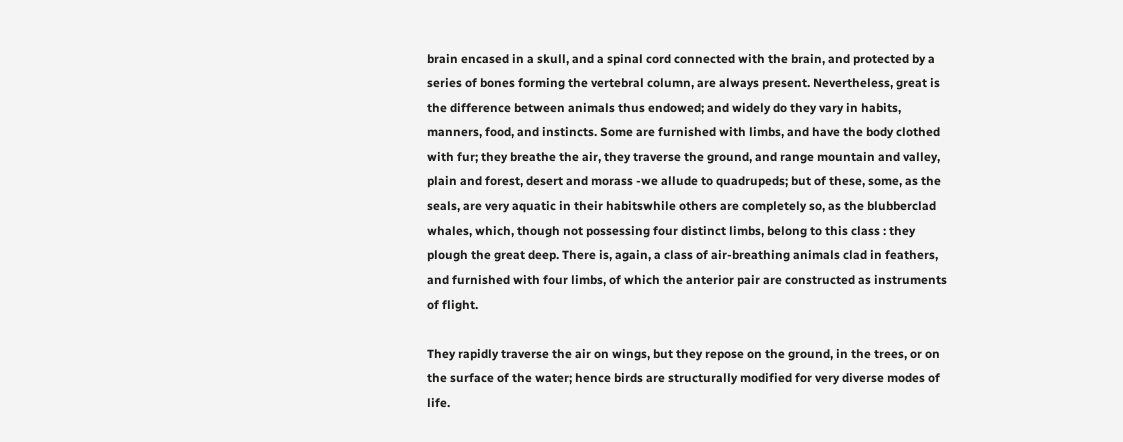brain encased in a skull, and a spinal cord connected with the brain, and protected by a series of bones forming the vertebral column, are always present. Nevertheless, great is the difference between animals thus endowed; and widely do they vary in habits, manners, food, and instincts. Some are furnished with limbs, and have the body clothed with fur; they breathe the air, they traverse the ground, and range mountain and valley, plain and forest, desert and morass -we allude to quadrupeds; but of these, some, as the seals, are very aquatic in their habitswhile others are completely so, as the blubberclad whales, which, though not possessing four distinct limbs, belong to this class : they plough the great deep. There is, again, a class of air-breathing animals clad in feathers, and furnished with four limbs, of which the anterior pair are constructed as instruments of flight.

They rapidly traverse the air on wings, but they repose on the ground, in the trees, or on the surface of the water; hence birds are structurally modified for very diverse modes of life.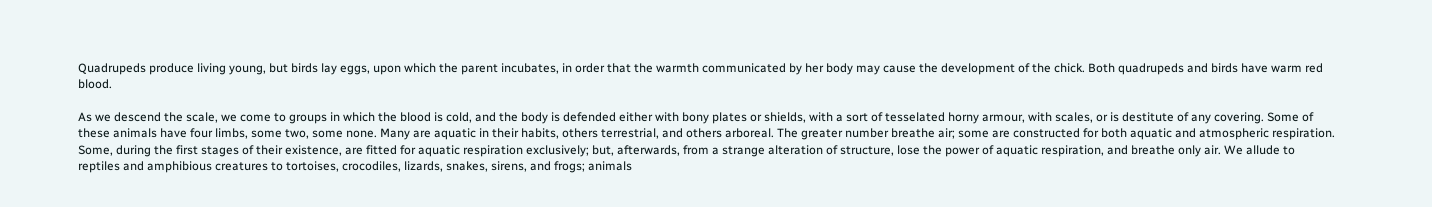Quadrupeds produce living young, but birds lay eggs, upon which the parent incubates, in order that the warmth communicated by her body may cause the development of the chick. Both quadrupeds and birds have warm red blood.

As we descend the scale, we come to groups in which the blood is cold, and the body is defended either with bony plates or shields, with a sort of tesselated horny armour, with scales, or is destitute of any covering. Some of these animals have four limbs, some two, some none. Many are aquatic in their habits, others terrestrial, and others arboreal. The greater number breathe air; some are constructed for both aquatic and atmospheric respiration. Some, during the first stages of their existence, are fitted for aquatic respiration exclusively; but, afterwards, from a strange alteration of structure, lose the power of aquatic respiration, and breathe only air. We allude to reptiles and amphibious creatures to tortoises, crocodiles, lizards, snakes, sirens, and frogs; animals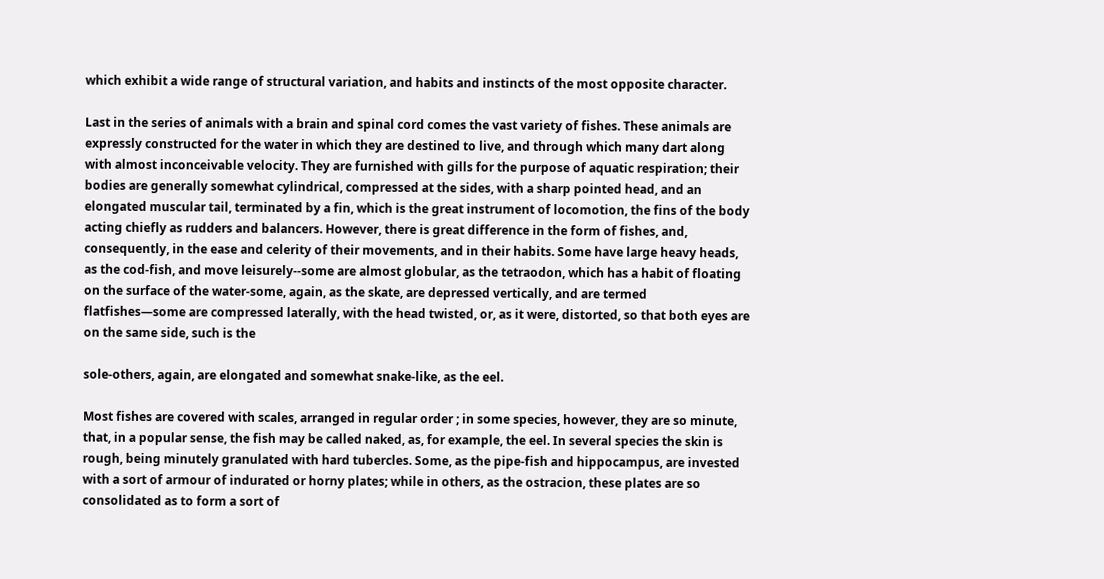which exhibit a wide range of structural variation, and habits and instincts of the most opposite character.

Last in the series of animals with a brain and spinal cord comes the vast variety of fishes. These animals are expressly constructed for the water in which they are destined to live, and through which many dart along with almost inconceivable velocity. They are furnished with gills for the purpose of aquatic respiration; their bodies are generally somewhat cylindrical, compressed at the sides, with a sharp pointed head, and an elongated muscular tail, terminated by a fin, which is the great instrument of locomotion, the fins of the body acting chiefly as rudders and balancers. However, there is great difference in the form of fishes, and, consequently, in the ease and celerity of their movements, and in their habits. Some have large heavy heads, as the cod-fish, and move leisurely--some are almost globular, as the tetraodon, which has a habit of floating on the surface of the water-some, again, as the skate, are depressed vertically, and are termed flatfishes—some are compressed laterally, with the head twisted, or, as it were, distorted, so that both eyes are on the same side, such is the

sole-others, again, are elongated and somewhat snake-like, as the eel.

Most fishes are covered with scales, arranged in regular order ; in some species, however, they are so minute, that, in a popular sense, the fish may be called naked, as, for example, the eel. In several species the skin is rough, being minutely granulated with hard tubercles. Some, as the pipe-fish and hippocampus, are invested with a sort of armour of indurated or horny plates; while in others, as the ostracion, these plates are so consolidated as to form a sort of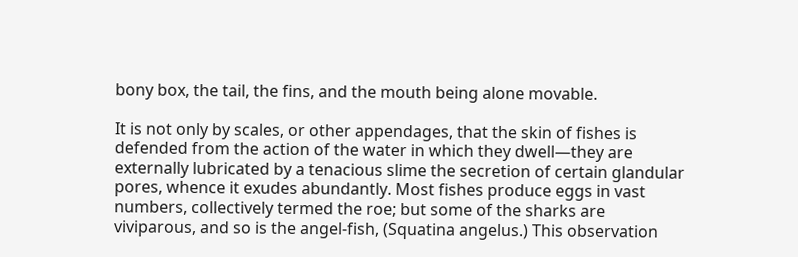bony box, the tail, the fins, and the mouth being alone movable.

It is not only by scales, or other appendages, that the skin of fishes is defended from the action of the water in which they dwell—they are externally lubricated by a tenacious slime the secretion of certain glandular pores, whence it exudes abundantly. Most fishes produce eggs in vast numbers, collectively termed the roe; but some of the sharks are viviparous, and so is the angel-fish, (Squatina angelus.) This observation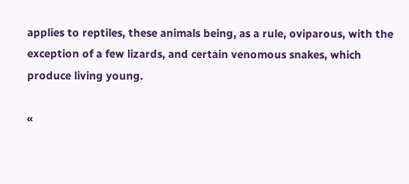applies to reptiles, these animals being, as a rule, oviparous, with the exception of a few lizards, and certain venomous snakes, which produce living young.

«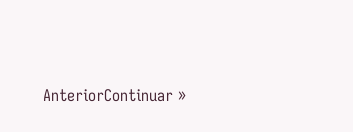AnteriorContinuar »